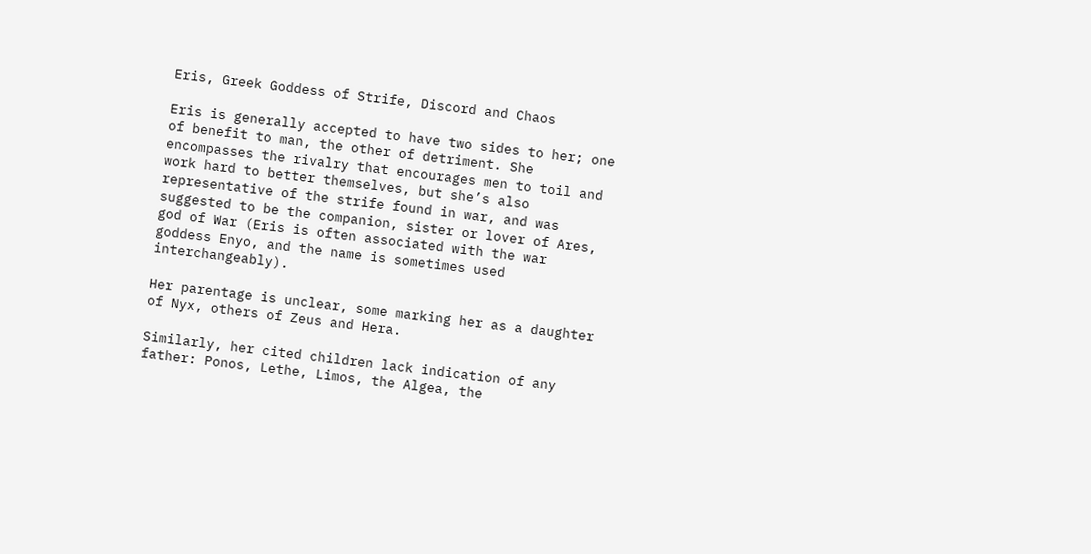Eris, Greek Goddess of Strife, Discord and Chaos

Eris is generally accepted to have two sides to her; one of benefit to man, the other of detriment. She encompasses the rivalry that encourages men to toil and work hard to better themselves, but she’s also representative of the strife found in war, and was suggested to be the companion, sister or lover of Ares, god of War (Eris is often associated with the war goddess Enyo, and the name is sometimes used interchangeably).

Her parentage is unclear, some marking her as a daughter of Nyx, others of Zeus and Hera.

Similarly, her cited children lack indication of any father: Ponos, Lethe, Limos, the Algea, the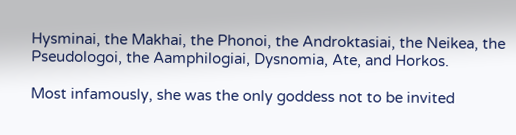Hysminai, the Makhai, the Phonoi, the Androktasiai, the Neikea, the Pseudologoi, the Aamphilogiai, Dysnomia, Ate, and Horkos.

Most infamously, she was the only goddess not to be invited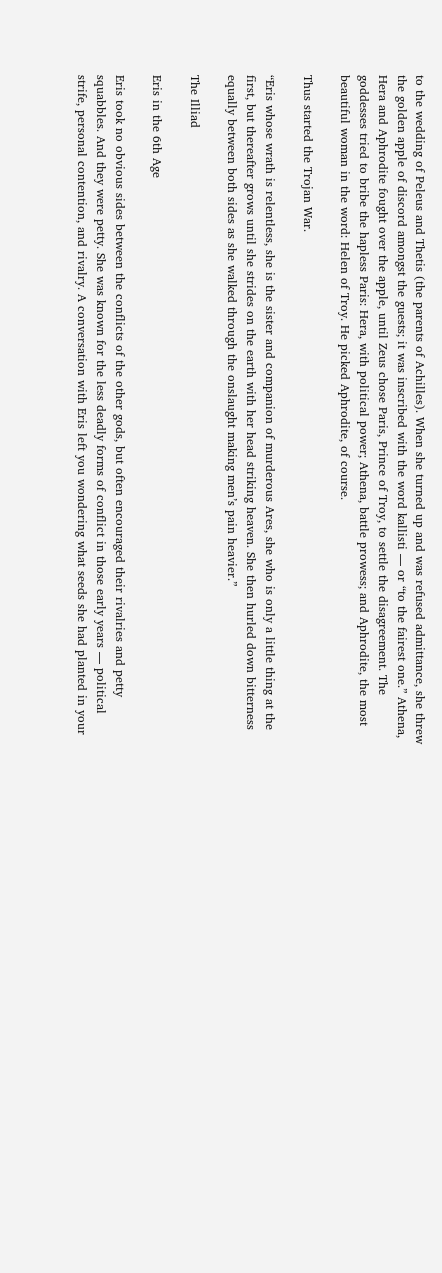to the wedding of Peleus and Thetis (the parents of Achilles). When she turned up and was refused admittance, she threw the golden apple of discord amongst the guests; it was inscribed with the word kallisti — or “to the fairest one.” Athena, Hera and Aphrodite fought over the apple, until Zeus chose Paris, Prince of Troy, to settle the disagreement. The goddesses tried to bribe the hapless Paris: Hera, with political power; Athena, battle prowess; and Aphrodite, the most beautiful woman in the word: Helen of Troy. He picked Aphrodite, of course.

Thus started the Trojan War.

“Eris whose wrath is relentless, she is the sister and companion of murderous Ares, she who is only a little thing at the first, but thereafter grows until she strides on the earth with her head striking heaven. She then hurled down bitterness equally between both sides as she walked through the onslaught making men’s pain heavier.”

The Illiad

Eris in the 6th Age

Eris took no obvious sides between the conflicts of the other gods, but often encouraged their rivalries and petty squabbles. And they were petty. She was known for the less deadly forms of conflict in those early years — political strife, personal contention, and rivalry. A conversation with Eris left you wondering what seeds she had planted in your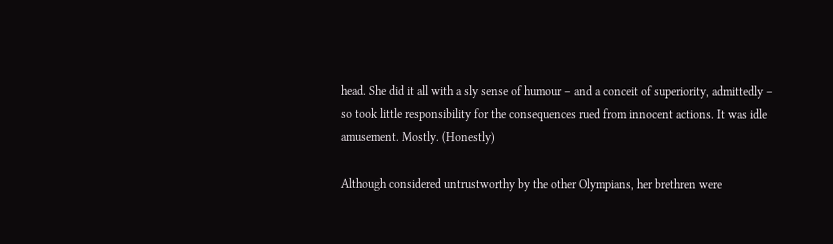head. She did it all with a sly sense of humour – and a conceit of superiority, admittedly – so took little responsibility for the consequences rued from innocent actions. It was idle amusement. Mostly. (Honestly)

Although considered untrustworthy by the other Olympians, her brethren were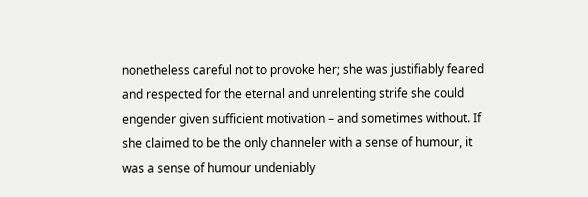nonetheless careful not to provoke her; she was justifiably feared and respected for the eternal and unrelenting strife she could engender given sufficient motivation – and sometimes without. If she claimed to be the only channeler with a sense of humour, it was a sense of humour undeniably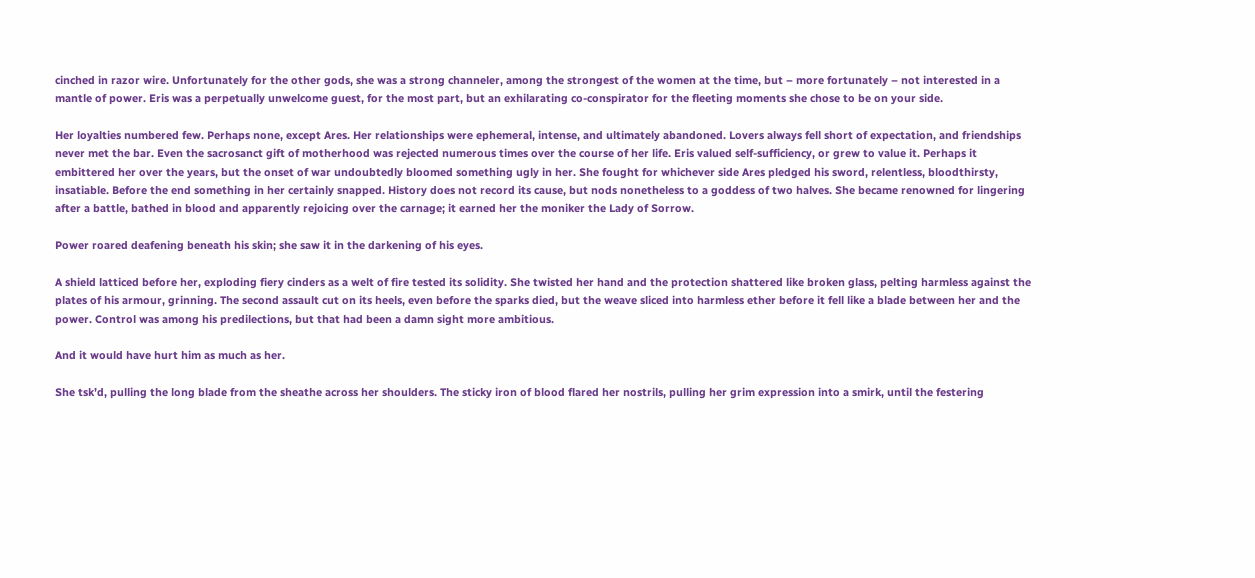cinched in razor wire. Unfortunately for the other gods, she was a strong channeler, among the strongest of the women at the time, but – more fortunately – not interested in a mantle of power. Eris was a perpetually unwelcome guest, for the most part, but an exhilarating co-conspirator for the fleeting moments she chose to be on your side.

Her loyalties numbered few. Perhaps none, except Ares. Her relationships were ephemeral, intense, and ultimately abandoned. Lovers always fell short of expectation, and friendships never met the bar. Even the sacrosanct gift of motherhood was rejected numerous times over the course of her life. Eris valued self-sufficiency, or grew to value it. Perhaps it embittered her over the years, but the onset of war undoubtedly bloomed something ugly in her. She fought for whichever side Ares pledged his sword, relentless, bloodthirsty, insatiable. Before the end something in her certainly snapped. History does not record its cause, but nods nonetheless to a goddess of two halves. She became renowned for lingering after a battle, bathed in blood and apparently rejoicing over the carnage; it earned her the moniker the Lady of Sorrow.

Power roared deafening beneath his skin; she saw it in the darkening of his eyes.

A shield latticed before her, exploding fiery cinders as a welt of fire tested its solidity. She twisted her hand and the protection shattered like broken glass, pelting harmless against the plates of his armour, grinning. The second assault cut on its heels, even before the sparks died, but the weave sliced into harmless ether before it fell like a blade between her and the power. Control was among his predilections, but that had been a damn sight more ambitious.

And it would have hurt him as much as her.

She tsk’d, pulling the long blade from the sheathe across her shoulders. The sticky iron of blood flared her nostrils, pulling her grim expression into a smirk, until the festering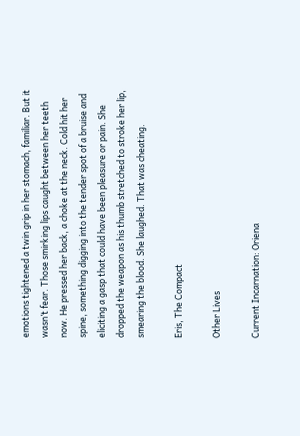emotions tightened a twin grip in her stomach, familiar. But it wasn’t fear. Those smirking lips caught between her teeth now. He pressed her back, a choke at the neck. Cold hit her spine, something digging into the tender spot of a bruise and eliciting a gasp that could have been pleasure or pain. She dropped the weapon as his thumb stretched to stroke her lip, smearing the blood. She laughed. That was cheating.

Eris, The Compact

Other Lives

Current Incarnation: Oriena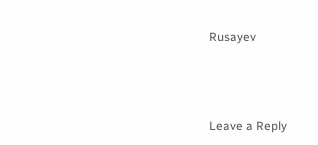Rusayev



Leave a Reply